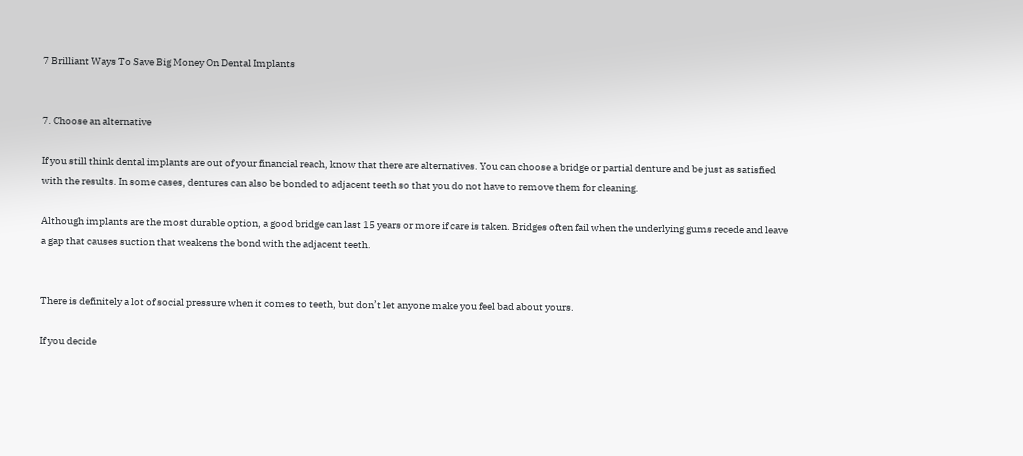7 Brilliant Ways To Save Big Money On Dental Implants


7. Choose an alternative

If you still think dental implants are out of your financial reach, know that there are alternatives. You can choose a bridge or partial denture and be just as satisfied with the results. In some cases, dentures can also be bonded to adjacent teeth so that you do not have to remove them for cleaning.

Although implants are the most durable option, a good bridge can last 15 years or more if care is taken. Bridges often fail when the underlying gums recede and leave a gap that causes suction that weakens the bond with the adjacent teeth.


There is definitely a lot of social pressure when it comes to teeth, but don’t let anyone make you feel bad about yours.

If you decide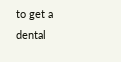to get a dental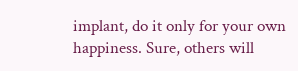implant, do it only for your own happiness. Sure, others will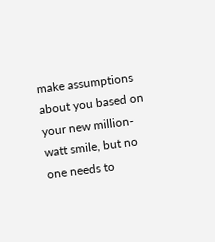make assumptions about you based on your new million-watt smile, but no one needs to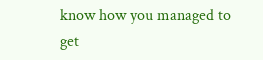know how you managed to get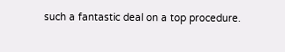such a fantastic deal on a top procedure.